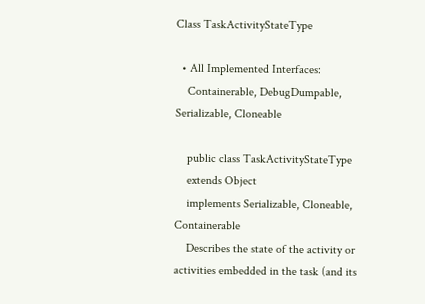Class TaskActivityStateType

  • All Implemented Interfaces:
    Containerable, DebugDumpable, Serializable, Cloneable

    public class TaskActivityStateType
    extends Object
    implements Serializable, Cloneable, Containerable
    Describes the state of the activity or activities embedded in the task (and its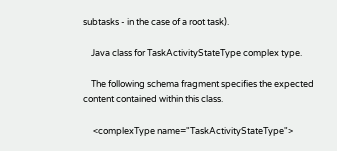subtasks - in the case of a root task).

    Java class for TaskActivityStateType complex type.

    The following schema fragment specifies the expected content contained within this class.

     <complexType name="TaskActivityStateType">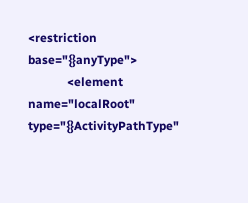<restriction base="{}anyType">
             <element name="localRoot" type="{}ActivityPathType"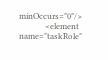minOccurs="0"/>
             <element name="taskRole"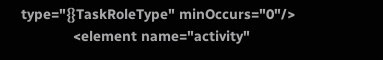type="{}TaskRoleType" minOccurs="0"/>
             <element name="activity"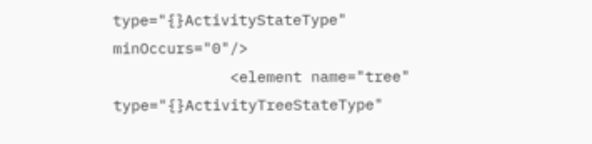type="{}ActivityStateType" minOccurs="0"/>
             <element name="tree" type="{}ActivityTreeStateType"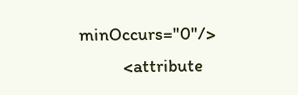minOccurs="0"/>
           <attribute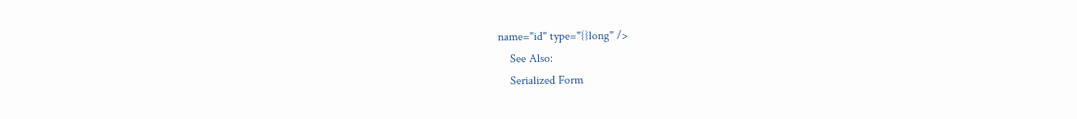name="id" type="{}long" />
    See Also:
    Serialized Form